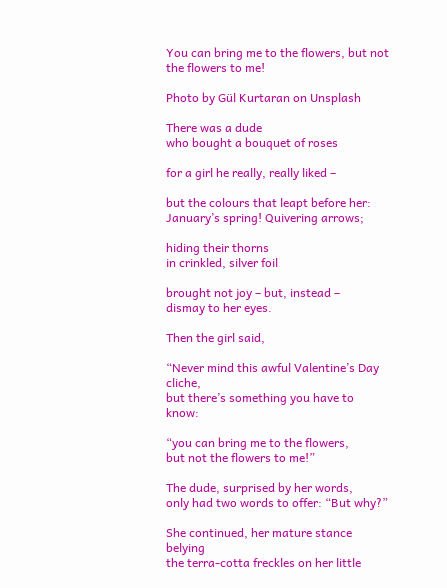You can bring me to the flowers, but not the flowers to me!

Photo by Gül Kurtaran on Unsplash

There was a dude
who bought a bouquet of roses

for a girl he really, really liked –

but the colours that leapt before her:
January’s spring! Quivering arrows;

hiding their thorns
in crinkled, silver foil

brought not joy – but, instead –
dismay to her eyes.

Then the girl said,

“Never mind this awful Valentine’s Day cliche,
but there’s something you have to know:

“you can bring me to the flowers,
but not the flowers to me!”

The dude, surprised by her words,
only had two words to offer: “But why?”

She continued, her mature stance belying
the terra-cotta freckles on her little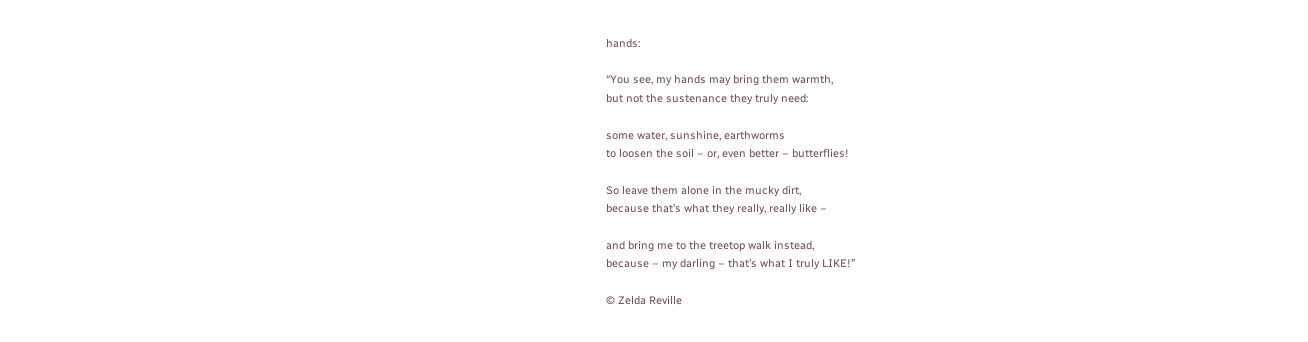hands:

“You see, my hands may bring them warmth,
but not the sustenance they truly need:

some water, sunshine, earthworms
to loosen the soil – or, even better – butterflies!

So leave them alone in the mucky dirt,
because that’s what they really, really like –

and bring me to the treetop walk instead,
because – my darling – that’s what I truly LIKE!”

© Zelda Reville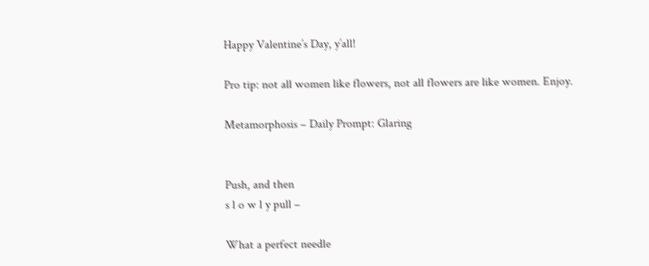Happy Valentine’s Day, y’all!

Pro tip: not all women like flowers, not all flowers are like women. Enjoy.

Metamorphosis – Daily Prompt: Glaring


Push, and then
s l o w l y pull –

What a perfect needle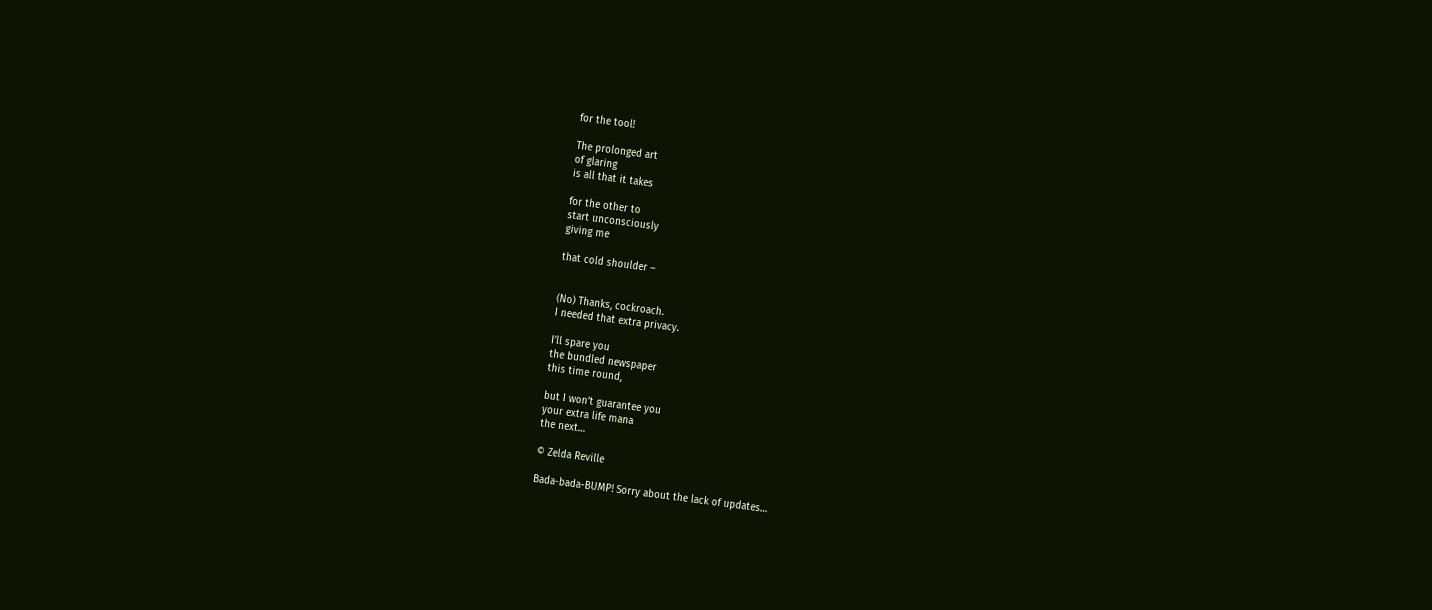for the tool!

The prolonged art
of glaring
is all that it takes

for the other to
start unconsciously
giving me

that cold shoulder –


(No) Thanks, cockroach.
I needed that extra privacy.

I’ll spare you
the bundled newspaper
this time round,

but I won’t guarantee you
your extra life mana
the next…

© Zelda Reville

Bada-bada-BUMP! Sorry about the lack of updates…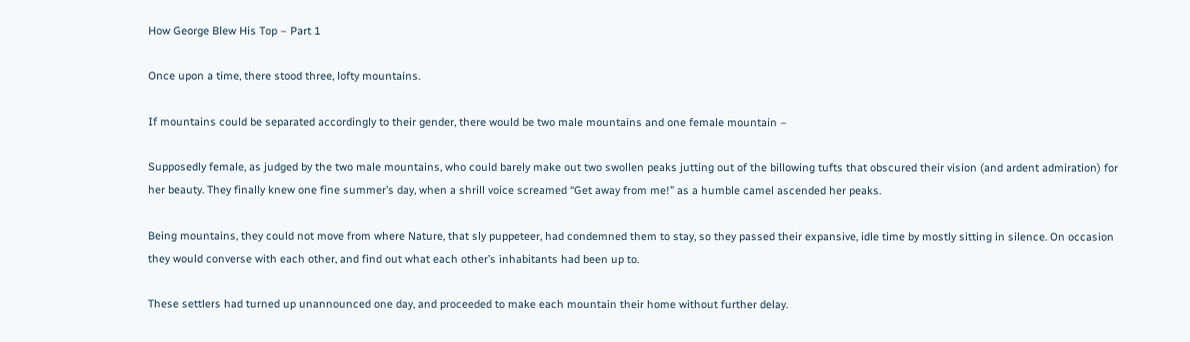How George Blew His Top – Part 1

Once upon a time, there stood three, lofty mountains.

If mountains could be separated accordingly to their gender, there would be two male mountains and one female mountain –

Supposedly female, as judged by the two male mountains, who could barely make out two swollen peaks jutting out of the billowing tufts that obscured their vision (and ardent admiration) for her beauty. They finally knew one fine summer’s day, when a shrill voice screamed “Get away from me!” as a humble camel ascended her peaks.

Being mountains, they could not move from where Nature, that sly puppeteer, had condemned them to stay, so they passed their expansive, idle time by mostly sitting in silence. On occasion they would converse with each other, and find out what each other’s inhabitants had been up to.

These settlers had turned up unannounced one day, and proceeded to make each mountain their home without further delay.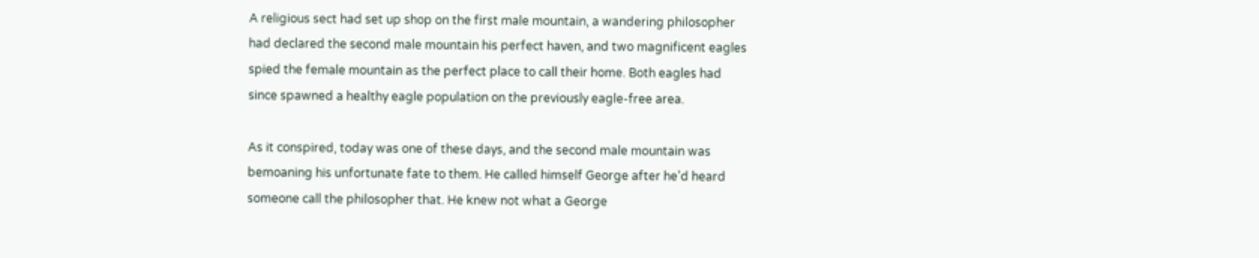A religious sect had set up shop on the first male mountain, a wandering philosopher had declared the second male mountain his perfect haven, and two magnificent eagles spied the female mountain as the perfect place to call their home. Both eagles had since spawned a healthy eagle population on the previously eagle-free area.

As it conspired, today was one of these days, and the second male mountain was bemoaning his unfortunate fate to them. He called himself George after he’d heard someone call the philosopher that. He knew not what a George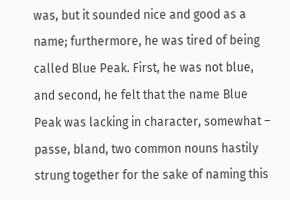was, but it sounded nice and good as a name; furthermore, he was tired of being called Blue Peak. First, he was not blue, and second, he felt that the name Blue Peak was lacking in character, somewhat – passe, bland, two common nouns hastily strung together for the sake of naming this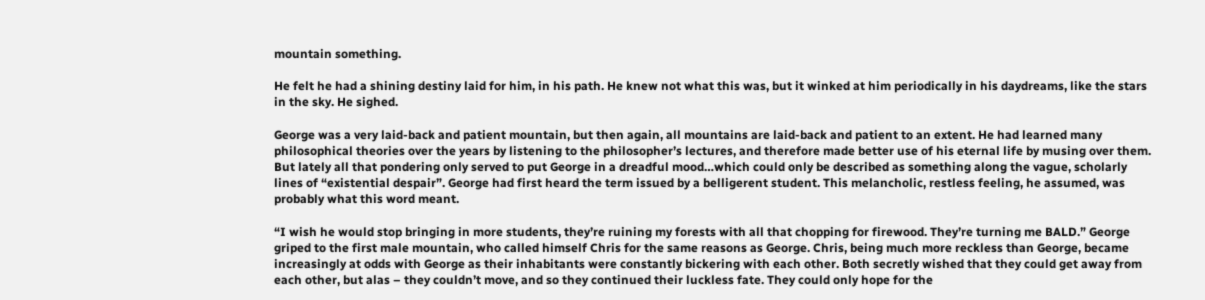mountain something.

He felt he had a shining destiny laid for him, in his path. He knew not what this was, but it winked at him periodically in his daydreams, like the stars in the sky. He sighed.

George was a very laid-back and patient mountain, but then again, all mountains are laid-back and patient to an extent. He had learned many philosophical theories over the years by listening to the philosopher’s lectures, and therefore made better use of his eternal life by musing over them.  But lately all that pondering only served to put George in a dreadful mood…which could only be described as something along the vague, scholarly lines of “existential despair”. George had first heard the term issued by a belligerent student. This melancholic, restless feeling, he assumed, was probably what this word meant.

“I wish he would stop bringing in more students, they’re ruining my forests with all that chopping for firewood. They’re turning me BALD.” George griped to the first male mountain, who called himself Chris for the same reasons as George. Chris, being much more reckless than George, became increasingly at odds with George as their inhabitants were constantly bickering with each other. Both secretly wished that they could get away from each other, but alas – they couldn’t move, and so they continued their luckless fate. They could only hope for the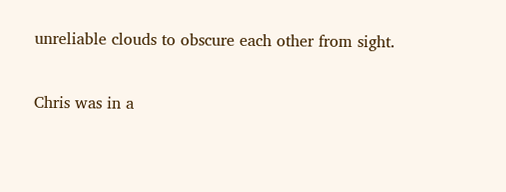unreliable clouds to obscure each other from sight.

Chris was in a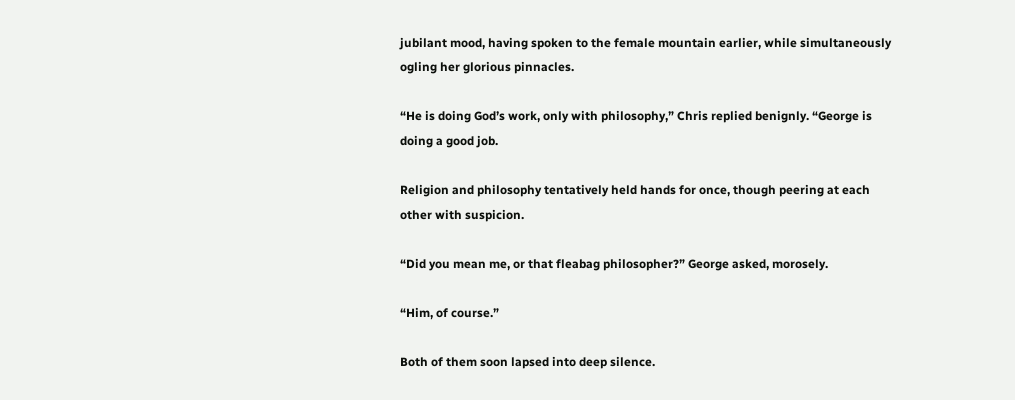jubilant mood, having spoken to the female mountain earlier, while simultaneously ogling her glorious pinnacles.

“He is doing God’s work, only with philosophy,” Chris replied benignly. “George is doing a good job.

Religion and philosophy tentatively held hands for once, though peering at each other with suspicion.

“Did you mean me, or that fleabag philosopher?” George asked, morosely.

“Him, of course.”

Both of them soon lapsed into deep silence.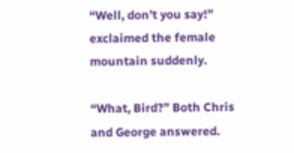“Well, don’t you say!” exclaimed the female mountain suddenly.

“What, Bird?” Both Chris and George answered.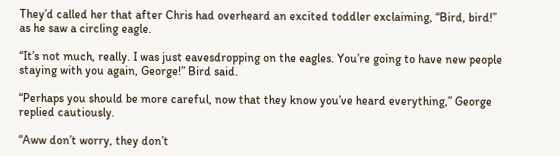They’d called her that after Chris had overheard an excited toddler exclaiming, “Bird, bird!” as he saw a circling eagle.

“It’s not much, really. I was just eavesdropping on the eagles. You’re going to have new people staying with you again, George!” Bird said.

“Perhaps you should be more careful, now that they know you’ve heard everything,” George replied cautiously.

“Aww don’t worry, they don’t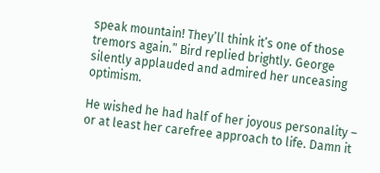speak mountain! They’ll think it’s one of those tremors again.” Bird replied brightly. George silently applauded and admired her unceasing optimism.

He wished he had half of her joyous personality – or at least her carefree approach to life. Damn it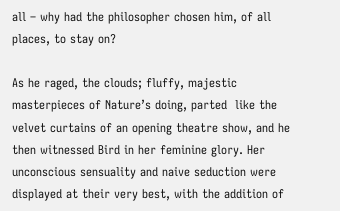all – why had the philosopher chosen him, of all places, to stay on?

As he raged, the clouds; fluffy, majestic masterpieces of Nature’s doing, parted  like the velvet curtains of an opening theatre show, and he then witnessed Bird in her feminine glory. Her unconscious sensuality and naive seduction were displayed at their very best, with the addition of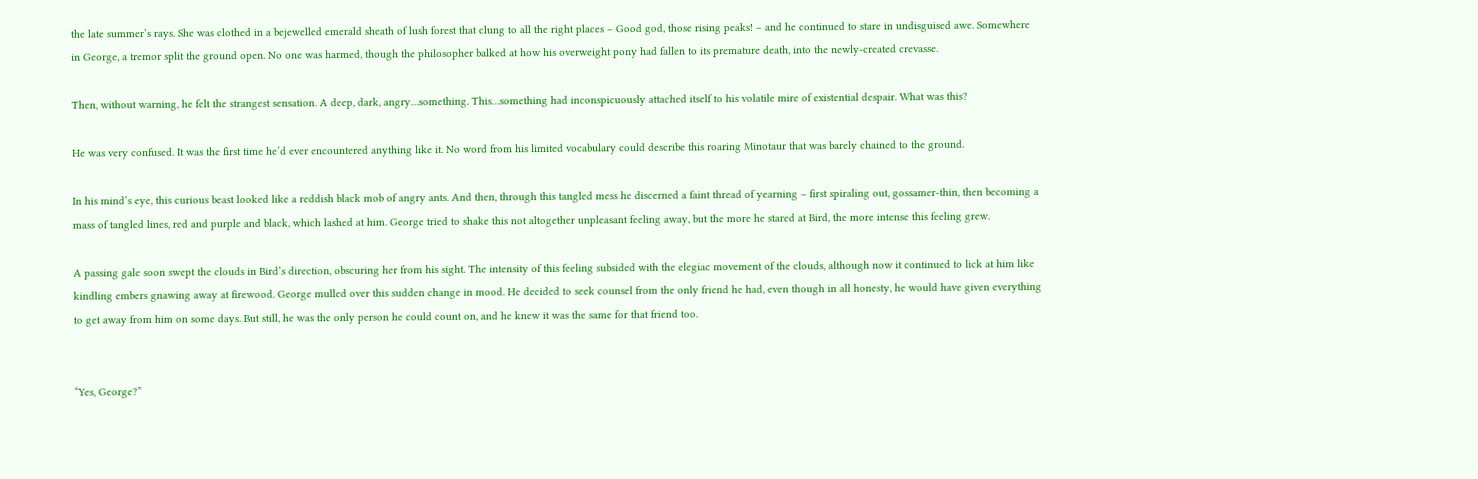the late summer’s rays. She was clothed in a bejewelled emerald sheath of lush forest that clung to all the right places – Good god, those rising peaks! – and he continued to stare in undisguised awe. Somewhere in George, a tremor split the ground open. No one was harmed, though the philosopher balked at how his overweight pony had fallen to its premature death, into the newly-created crevasse.

Then, without warning, he felt the strangest sensation. A deep, dark, angry…something. This…something had inconspicuously attached itself to his volatile mire of existential despair. What was this?

He was very confused. It was the first time he’d ever encountered anything like it. No word from his limited vocabulary could describe this roaring Minotaur that was barely chained to the ground.

In his mind’s eye, this curious beast looked like a reddish black mob of angry ants. And then, through this tangled mess he discerned a faint thread of yearning – first spiraling out, gossamer-thin, then becoming a mass of tangled lines, red and purple and black, which lashed at him. George tried to shake this not altogether unpleasant feeling away, but the more he stared at Bird, the more intense this feeling grew.

A passing gale soon swept the clouds in Bird’s direction, obscuring her from his sight. The intensity of this feeling subsided with the elegiac movement of the clouds, although now it continued to lick at him like kindling embers gnawing away at firewood. George mulled over this sudden change in mood. He decided to seek counsel from the only friend he had, even though in all honesty, he would have given everything to get away from him on some days. But still, he was the only person he could count on, and he knew it was the same for that friend too.


“Yes, George?”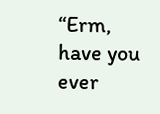“Erm, have you ever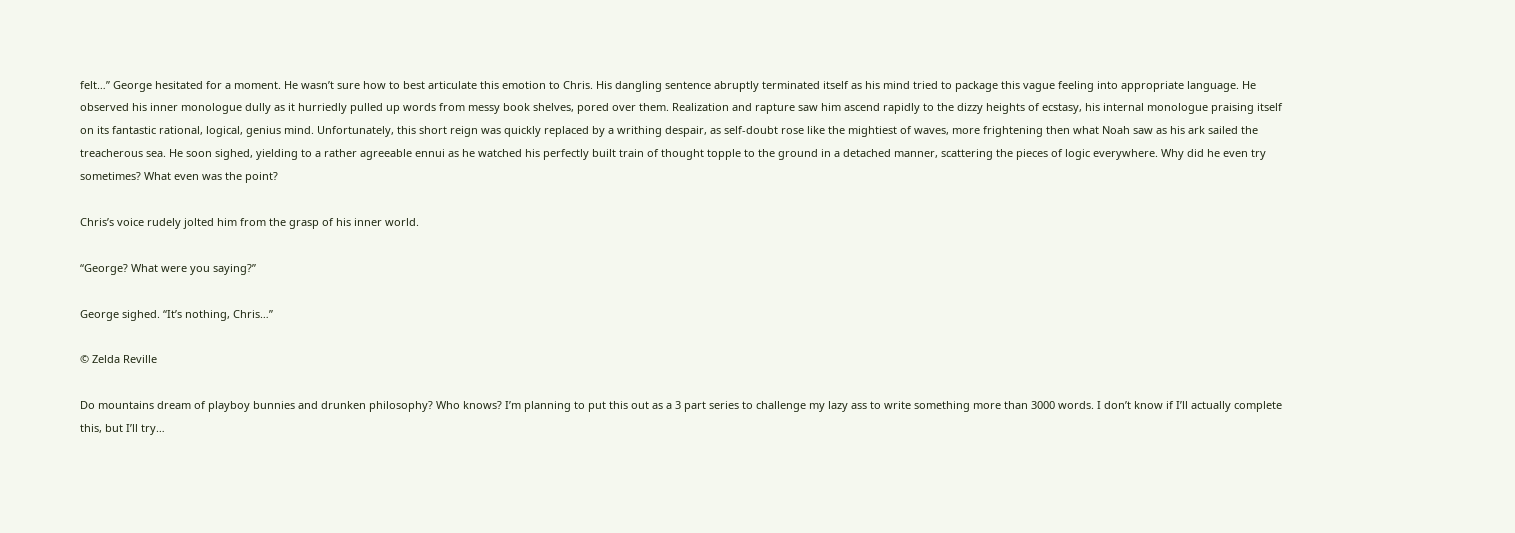felt…” George hesitated for a moment. He wasn’t sure how to best articulate this emotion to Chris. His dangling sentence abruptly terminated itself as his mind tried to package this vague feeling into appropriate language. He observed his inner monologue dully as it hurriedly pulled up words from messy book shelves, pored over them. Realization and rapture saw him ascend rapidly to the dizzy heights of ecstasy, his internal monologue praising itself on its fantastic rational, logical, genius mind. Unfortunately, this short reign was quickly replaced by a writhing despair, as self-doubt rose like the mightiest of waves, more frightening then what Noah saw as his ark sailed the treacherous sea. He soon sighed, yielding to a rather agreeable ennui as he watched his perfectly built train of thought topple to the ground in a detached manner, scattering the pieces of logic everywhere. Why did he even try sometimes? What even was the point?

Chris’s voice rudely jolted him from the grasp of his inner world.

“George? What were you saying?”

George sighed. “It’s nothing, Chris…”

© Zelda Reville

Do mountains dream of playboy bunnies and drunken philosophy? Who knows? I’m planning to put this out as a 3 part series to challenge my lazy ass to write something more than 3000 words. I don’t know if I’ll actually complete this, but I’ll try…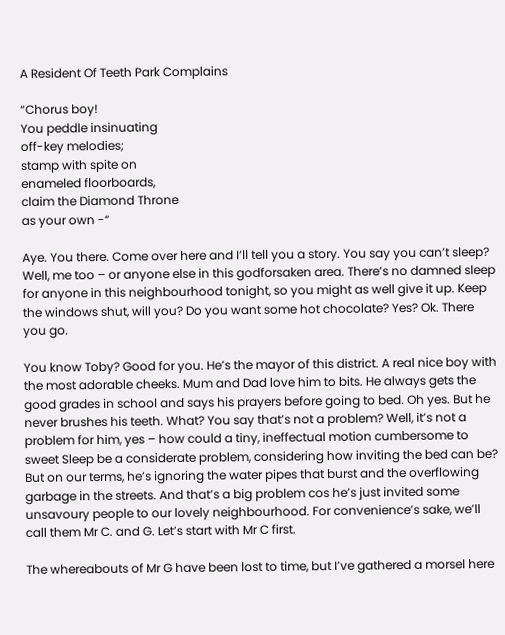A Resident Of Teeth Park Complains

“Chorus boy!
You peddle insinuating
off-key melodies;
stamp with spite on
enameled floorboards,
claim the Diamond Throne
as your own -“

Aye. You there. Come over here and I’ll tell you a story. You say you can’t sleep? Well, me too – or anyone else in this godforsaken area. There’s no damned sleep for anyone in this neighbourhood tonight, so you might as well give it up. Keep the windows shut, will you? Do you want some hot chocolate? Yes? Ok. There you go.

You know Toby? Good for you. He’s the mayor of this district. A real nice boy with the most adorable cheeks. Mum and Dad love him to bits. He always gets the good grades in school and says his prayers before going to bed. Oh yes. But he never brushes his teeth. What? You say that’s not a problem? Well, it’s not a problem for him, yes – how could a tiny, ineffectual motion cumbersome to sweet Sleep be a considerate problem, considering how inviting the bed can be? But on our terms, he’s ignoring the water pipes that burst and the overflowing garbage in the streets. And that’s a big problem cos he’s just invited some unsavoury people to our lovely neighbourhood. For convenience’s sake, we’ll call them Mr C. and G. Let’s start with Mr C first.

The whereabouts of Mr G have been lost to time, but I’ve gathered a morsel here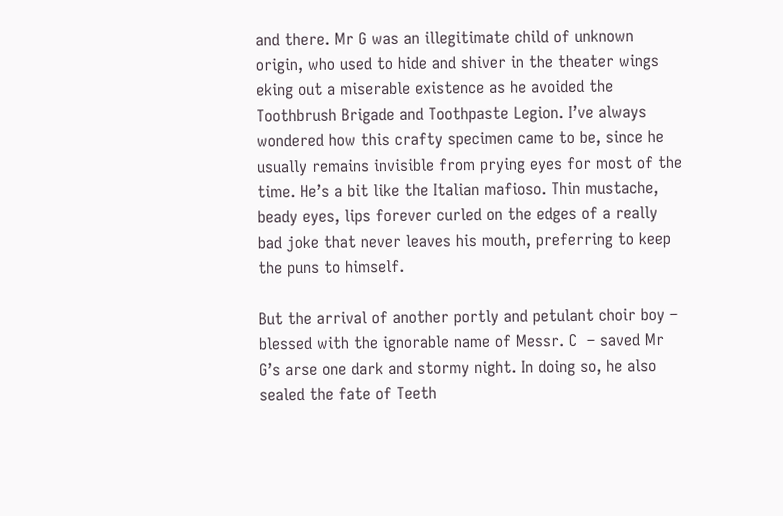and there. Mr G was an illegitimate child of unknown origin, who used to hide and shiver in the theater wings eking out a miserable existence as he avoided the Toothbrush Brigade and Toothpaste Legion. I’ve always wondered how this crafty specimen came to be, since he usually remains invisible from prying eyes for most of the time. He’s a bit like the Italian mafioso. Thin mustache, beady eyes, lips forever curled on the edges of a really bad joke that never leaves his mouth, preferring to keep the puns to himself.

But the arrival of another portly and petulant choir boy – blessed with the ignorable name of Messr. C  – saved Mr G’s arse one dark and stormy night. In doing so, he also sealed the fate of Teeth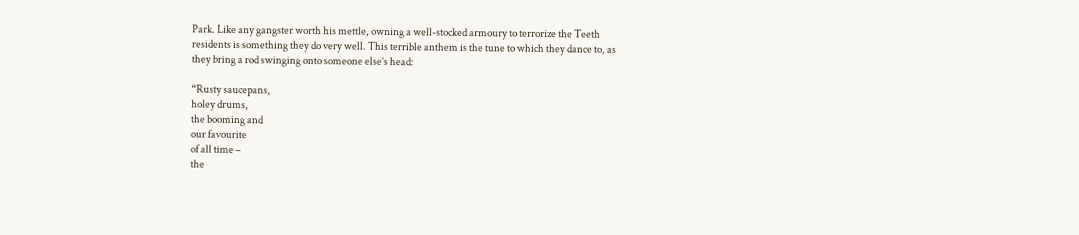Park. Like any gangster worth his mettle, owning a well-stocked armoury to terrorize the Teeth residents is something they do very well. This terrible anthem is the tune to which they dance to, as they bring a rod swinging onto someone else’s head:

“Rusty saucepans,
holey drums,
the booming and
our favourite
of all time –
the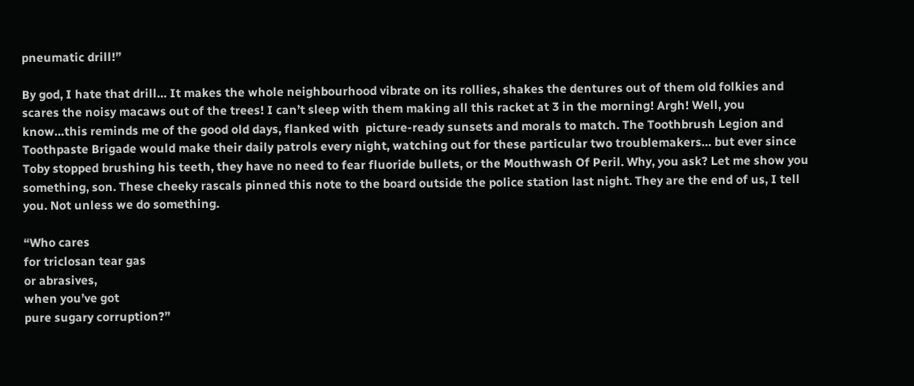pneumatic drill!”

By god, I hate that drill… It makes the whole neighbourhood vibrate on its rollies, shakes the dentures out of them old folkies and scares the noisy macaws out of the trees! I can’t sleep with them making all this racket at 3 in the morning! Argh! Well, you know…this reminds me of the good old days, flanked with  picture-ready sunsets and morals to match. The Toothbrush Legion and Toothpaste Brigade would make their daily patrols every night, watching out for these particular two troublemakers… but ever since Toby stopped brushing his teeth, they have no need to fear fluoride bullets, or the Mouthwash Of Peril. Why, you ask? Let me show you something, son. These cheeky rascals pinned this note to the board outside the police station last night. They are the end of us, I tell you. Not unless we do something.

“Who cares
for triclosan tear gas
or abrasives,
when you’ve got
pure sugary corruption?”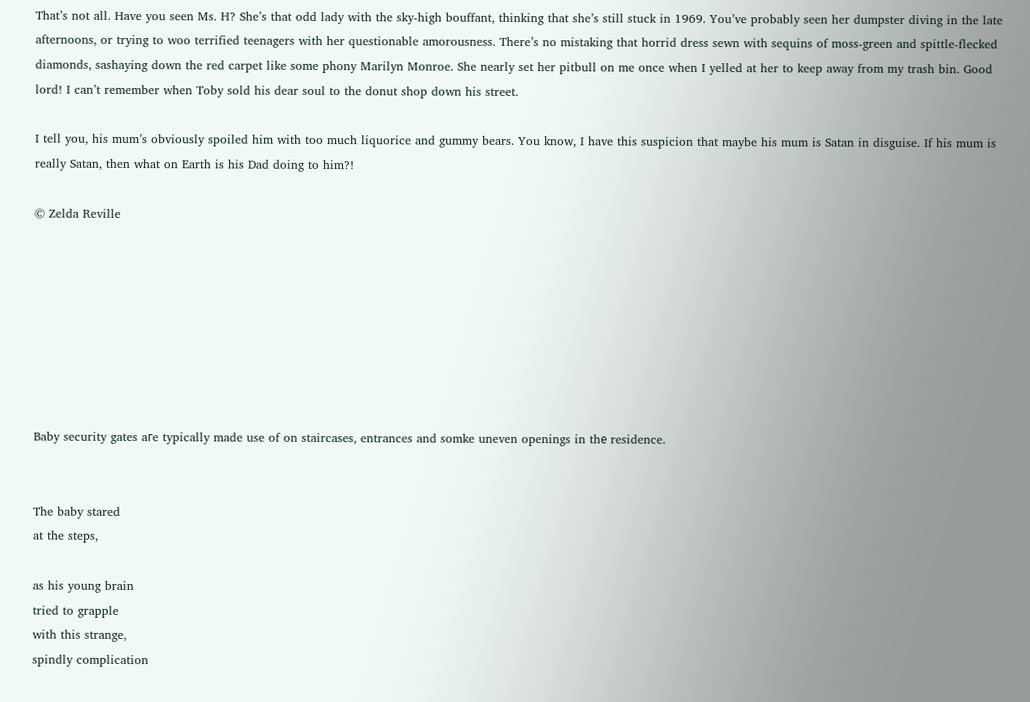That’s not all. Have you seen Ms. H? She’s that odd lady with the sky-high bouffant, thinking that she’s still stuck in 1969. You’ve probably seen her dumpster diving in the late afternoons, or trying to woo terrified teenagers with her questionable amorousness. There’s no mistaking that horrid dress sewn with sequins of moss-green and spittle-flecked diamonds, sashaying down the red carpet like some phony Marilyn Monroe. She nearly set her pitbull on me once when I yelled at her to keep away from my trash bin. Good lord! I can’t remember when Toby sold his dear soul to the donut shop down his street.

I tell you, his mum’s obviously spoiled him with too much liquorice and gummy bears. You know, I have this suspicion that maybe his mum is Satan in disguise. If his mum is really Satan, then what on Earth is his Dad doing to him?!

© Zelda Reville








Baby security gates aгe typically made use of on staircases, entrances and somke uneven openings in thе residence.


The baby stared
at the steps,

as his young brain
tried to grapple
with this strange,
spindly complication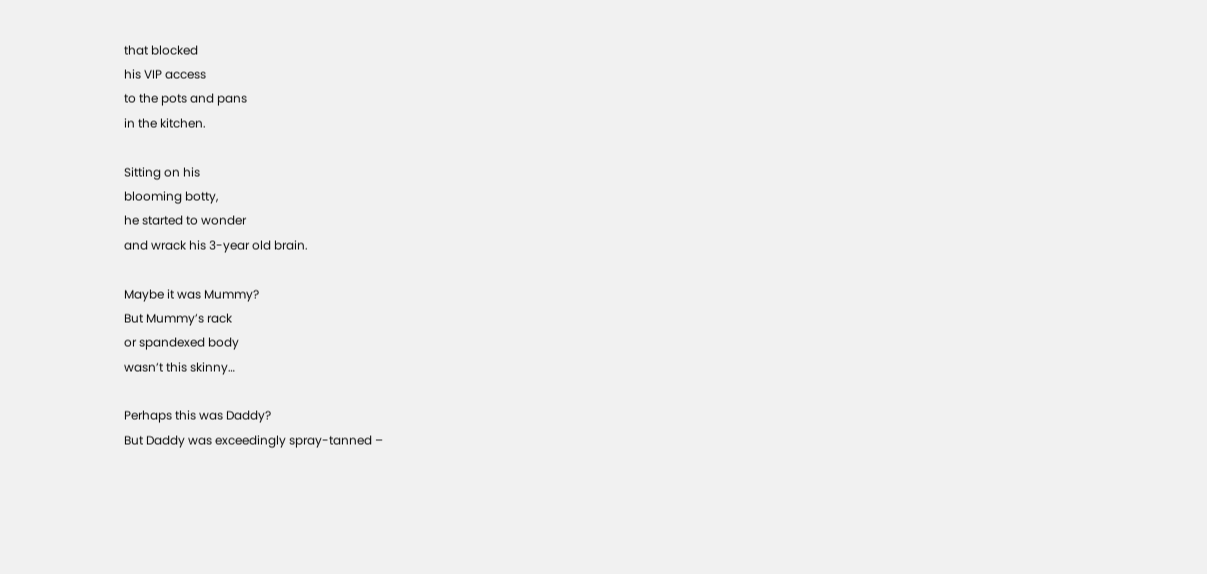that blocked
his VIP access
to the pots and pans
in the kitchen.

Sitting on his
blooming botty,
he started to wonder
and wrack his 3-year old brain.

Maybe it was Mummy?
But Mummy’s rack
or spandexed body
wasn’t this skinny…

Perhaps this was Daddy?
But Daddy was exceedingly spray-tanned –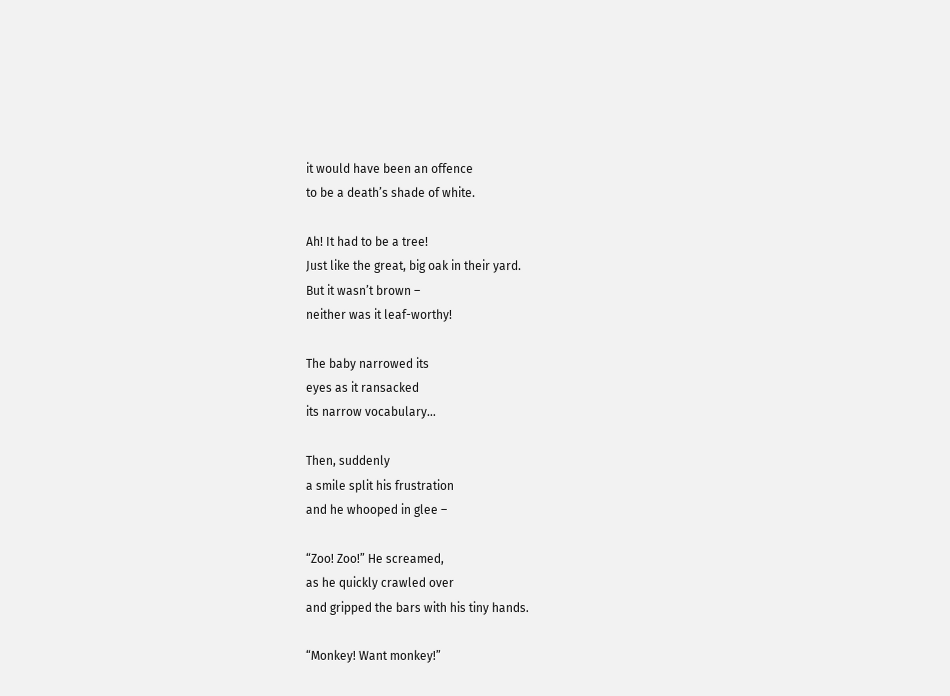it would have been an offence
to be a death’s shade of white.

Ah! It had to be a tree!
Just like the great, big oak in their yard.
But it wasn’t brown –
neither was it leaf-worthy!

The baby narrowed its
eyes as it ransacked
its narrow vocabulary…

Then, suddenly
a smile split his frustration
and he whooped in glee –

“Zoo! Zoo!” He screamed,
as he quickly crawled over
and gripped the bars with his tiny hands.

“Monkey! Want monkey!”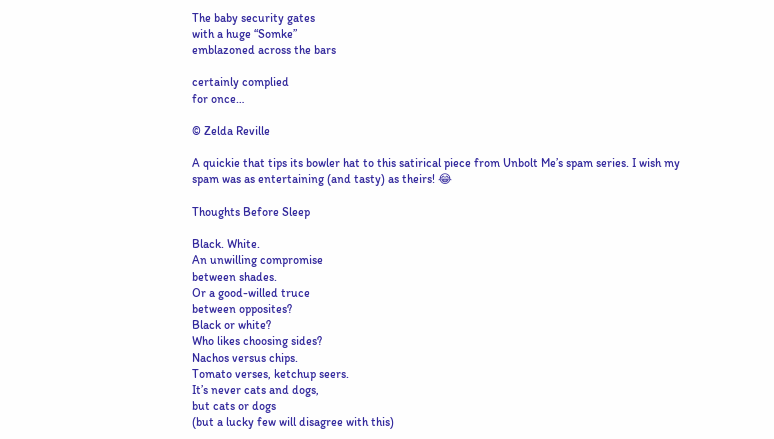The baby security gates
with a huge “Somke”
emblazoned across the bars

certainly complied
for once…

© Zelda Reville

A quickie that tips its bowler hat to this satirical piece from Unbolt Me’s spam series. I wish my spam was as entertaining (and tasty) as theirs! 😂

Thoughts Before Sleep

Black. White.
An unwilling compromise
between shades.
Or a good-willed truce
between opposites?
Black or white?
Who likes choosing sides?
Nachos versus chips.
Tomato verses, ketchup seers.
It’s never cats and dogs,
but cats or dogs
(but a lucky few will disagree with this)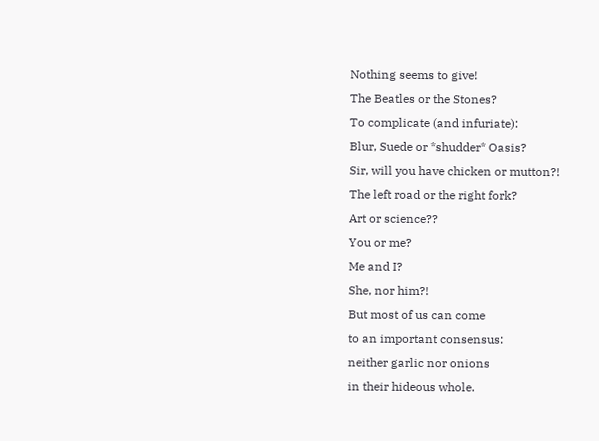Nothing seems to give!
The Beatles or the Stones?
To complicate (and infuriate):
Blur, Suede or *shudder* Oasis?
Sir, will you have chicken or mutton?!
The left road or the right fork?
Art or science??
You or me?
Me and I?
She, nor him?!
But most of us can come
to an important consensus:
neither garlic nor onions
in their hideous whole.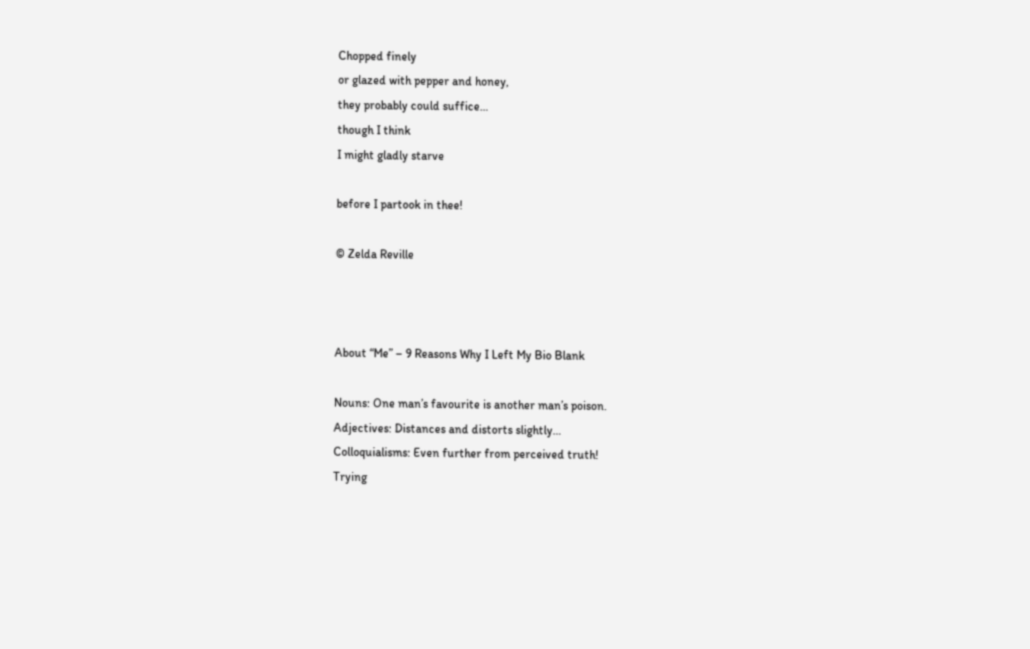Chopped finely
or glazed with pepper and honey,
they probably could suffice…
though I think
I might gladly starve

before I partook in thee!

© Zelda Reville



About “Me” – 9 Reasons Why I Left My Bio Blank

Nouns: One man’s favourite is another man’s poison.
Adjectives: Distances and distorts slightly…
Colloquialisms: Even further from perceived truth!
Trying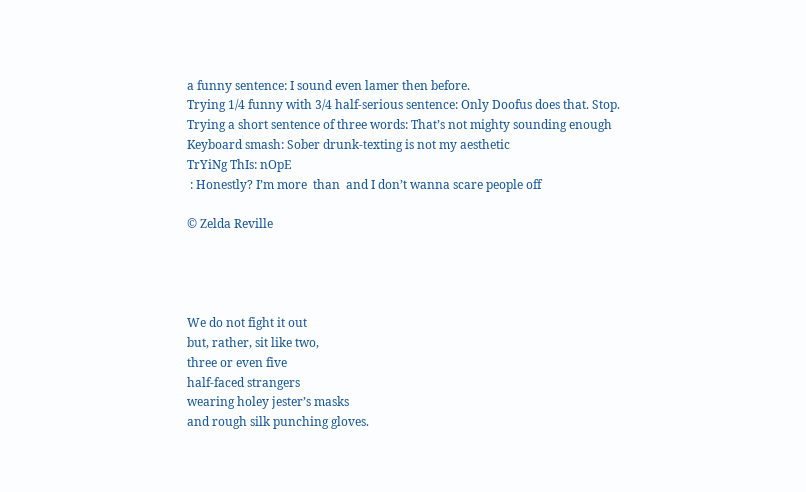a funny sentence: I sound even lamer then before.
Trying 1/4 funny with 3/4 half-serious sentence: Only Doofus does that. Stop.
Trying a short sentence of three words: That’s not mighty sounding enough
Keyboard smash: Sober drunk-texting is not my aesthetic
TrYiNg ThIs: nOpE
 : Honestly? I’m more  than  and I don’t wanna scare people off

© Zelda Reville




We do not fight it out
but, rather, sit like two,
three or even five
half-faced strangers
wearing holey jester’s masks
and rough silk punching gloves.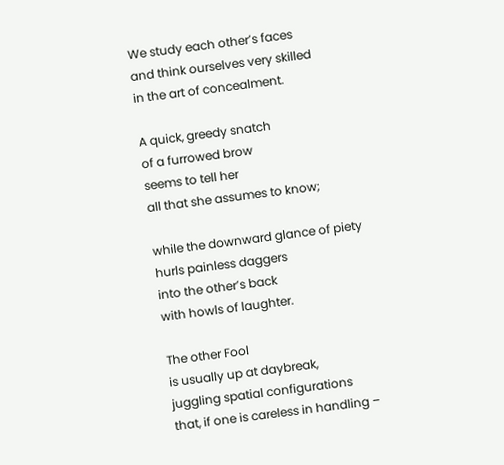We study each other’s faces
and think ourselves very skilled
in the art of concealment.

A quick, greedy snatch
of a furrowed brow
seems to tell her
all that she assumes to know;

while the downward glance of piety
hurls painless daggers
into the other’s back
with howls of laughter.

The other Fool
is usually up at daybreak,
juggling spatial configurations
that, if one is careless in handling –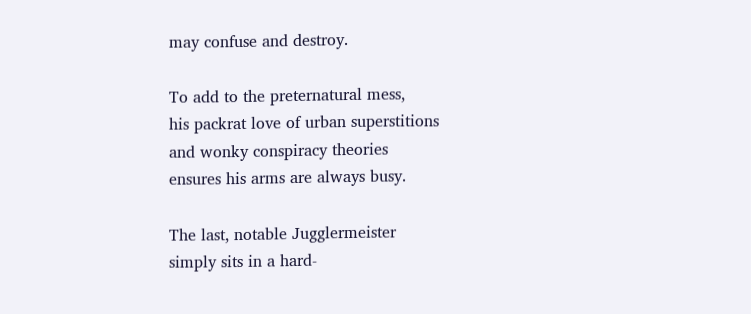may confuse and destroy.

To add to the preternatural mess,
his packrat love of urban superstitions
and wonky conspiracy theories
ensures his arms are always busy.

The last, notable Jugglermeister
simply sits in a hard-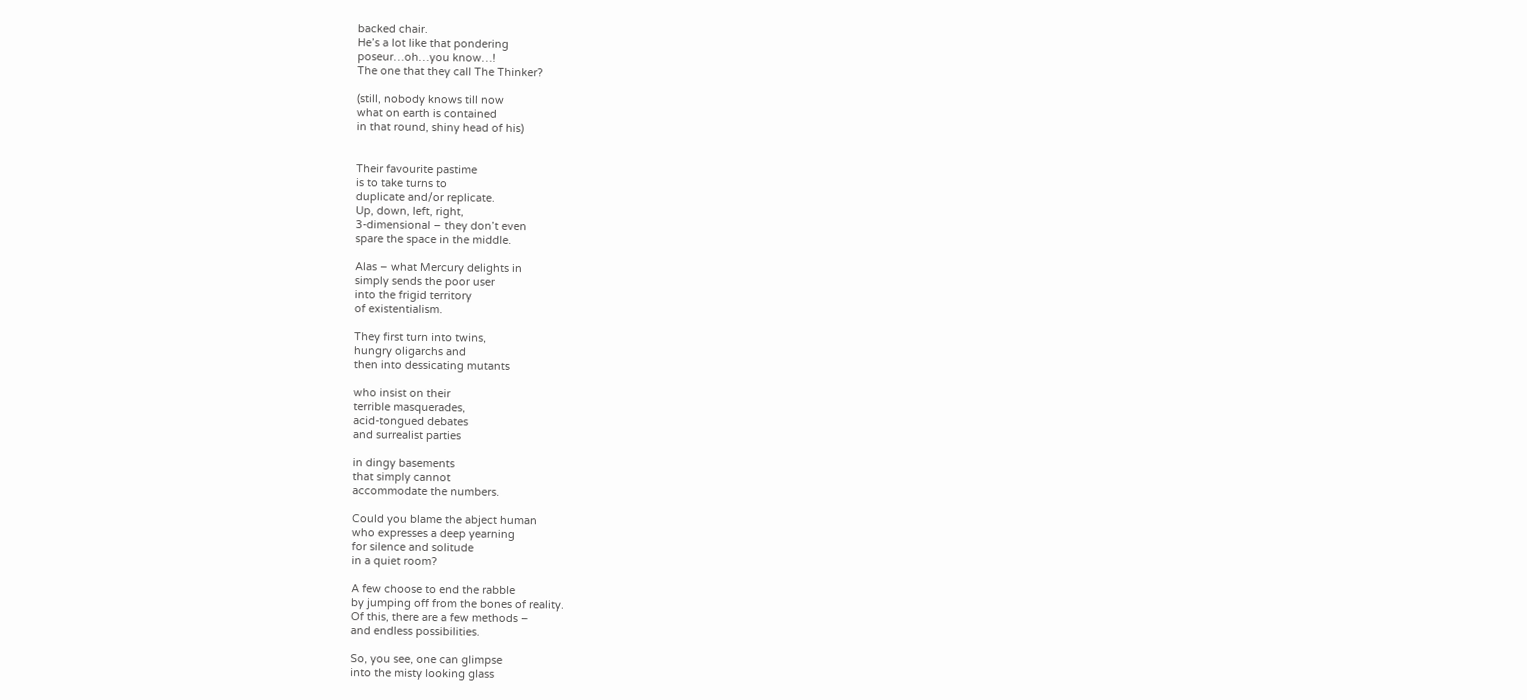backed chair.
He’s a lot like that pondering
poseur…oh…you know…!
The one that they call The Thinker?

(still, nobody knows till now
what on earth is contained
in that round, shiny head of his)


Their favourite pastime
is to take turns to
duplicate and/or replicate.
Up, down, left, right,
3-dimensional – they don’t even
spare the space in the middle.

Alas – what Mercury delights in
simply sends the poor user
into the frigid territory
of existentialism.

They first turn into twins,
hungry oligarchs and
then into dessicating mutants

who insist on their
terrible masquerades,
acid-tongued debates
and surrealist parties

in dingy basements
that simply cannot
accommodate the numbers.

Could you blame the abject human
who expresses a deep yearning
for silence and solitude
in a quiet room?

A few choose to end the rabble
by jumping off from the bones of reality.
Of this, there are a few methods –
and endless possibilities.

So, you see, one can glimpse
into the misty looking glass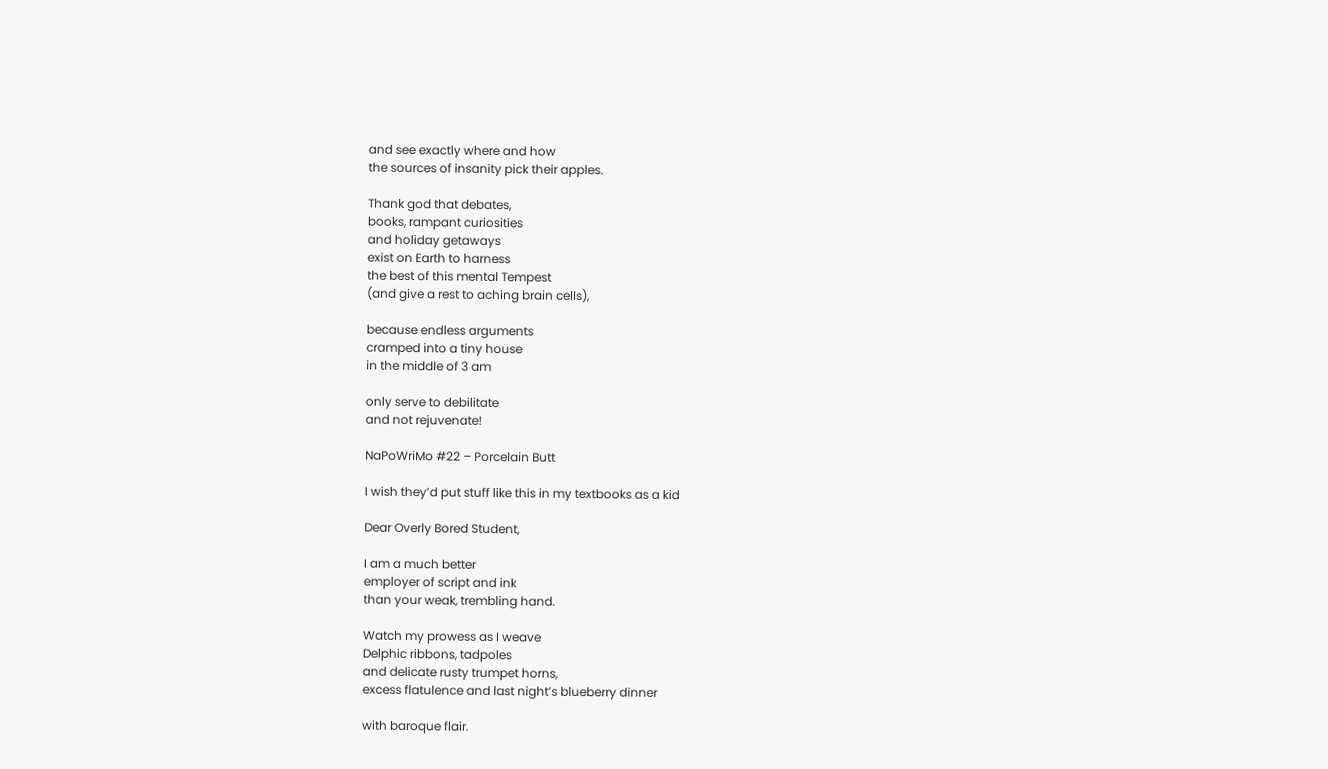and see exactly where and how
the sources of insanity pick their apples.

Thank god that debates,
books, rampant curiosities
and holiday getaways
exist on Earth to harness
the best of this mental Tempest
(and give a rest to aching brain cells),

because endless arguments
cramped into a tiny house
in the middle of 3 am

only serve to debilitate
and not rejuvenate!

NaPoWriMo #22 – Porcelain Butt

I wish they’d put stuff like this in my textbooks as a kid

Dear Overly Bored Student,

I am a much better
employer of script and ink
than your weak, trembling hand.

Watch my prowess as I weave
Delphic ribbons, tadpoles
and delicate rusty trumpet horns,
excess flatulence and last night’s blueberry dinner

with baroque flair.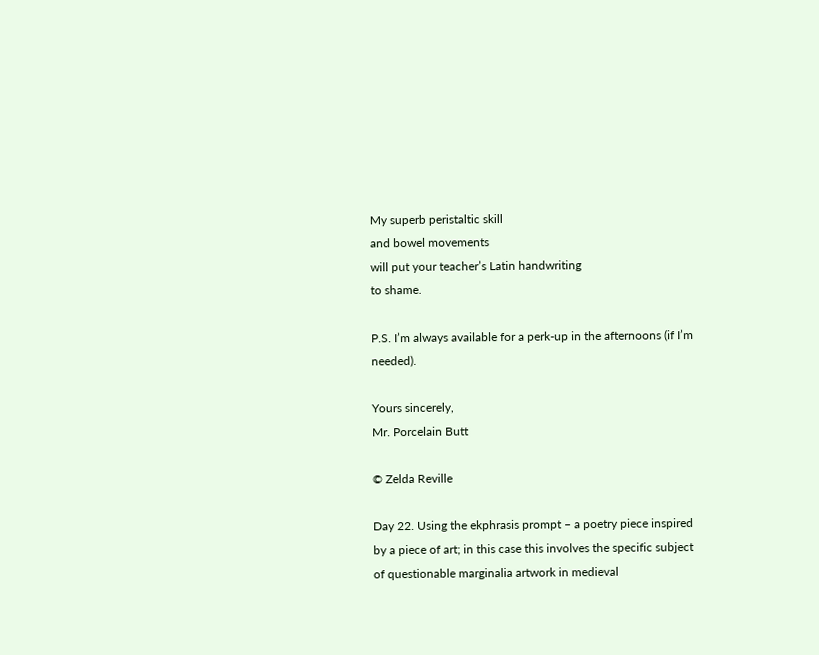My superb peristaltic skill
and bowel movements
will put your teacher’s Latin handwriting
to shame.

P.S. I’m always available for a perk-up in the afternoons (if I’m needed).

Yours sincerely,
Mr. Porcelain Butt

© Zelda Reville

Day 22. Using the ekphrasis prompt – a poetry piece inspired by a piece of art; in this case this involves the specific subject of questionable marginalia artwork in medieval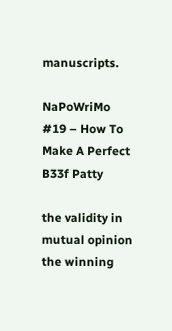manuscripts.

NaPoWriMo #19 – How To Make A Perfect B33f Patty

the validity in mutual opinion
the winning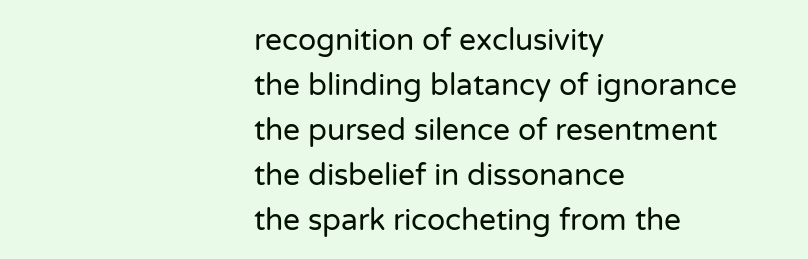recognition of exclusivity
the blinding blatancy of ignorance
the pursed silence of resentment
the disbelief in dissonance
the spark ricocheting from the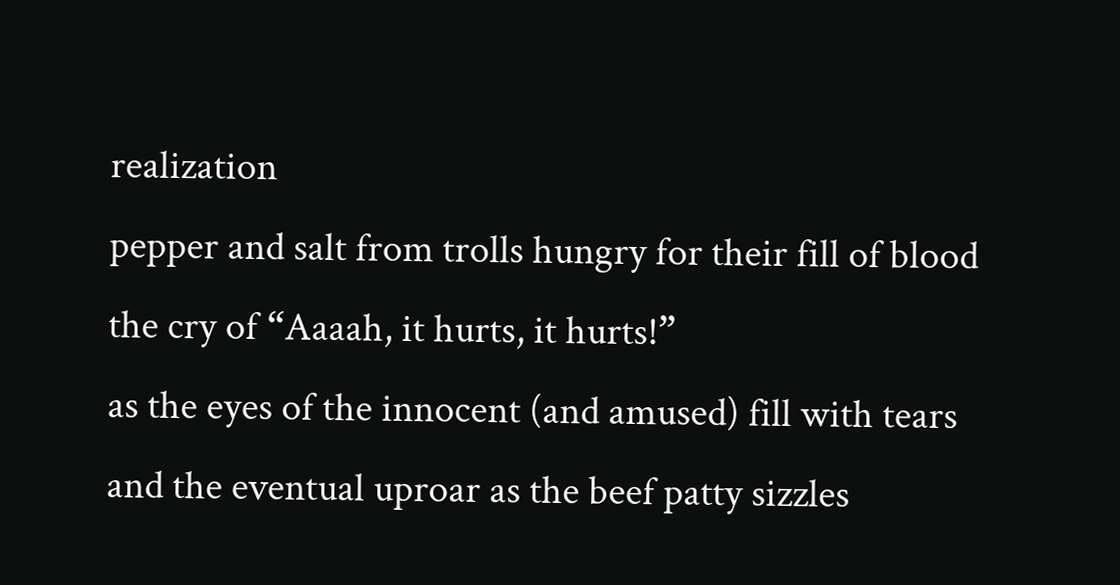realization
pepper and salt from trolls hungry for their fill of blood
the cry of “Aaaah, it hurts, it hurts!”
as the eyes of the innocent (and amused) fill with tears
and the eventual uproar as the beef patty sizzles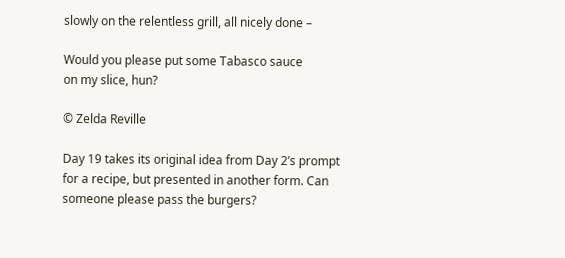slowly on the relentless grill, all nicely done –

Would you please put some Tabasco sauce
on my slice, hun?

© Zelda Reville

Day 19 takes its original idea from Day 2’s prompt for a recipe, but presented in another form. Can someone please pass the burgers?